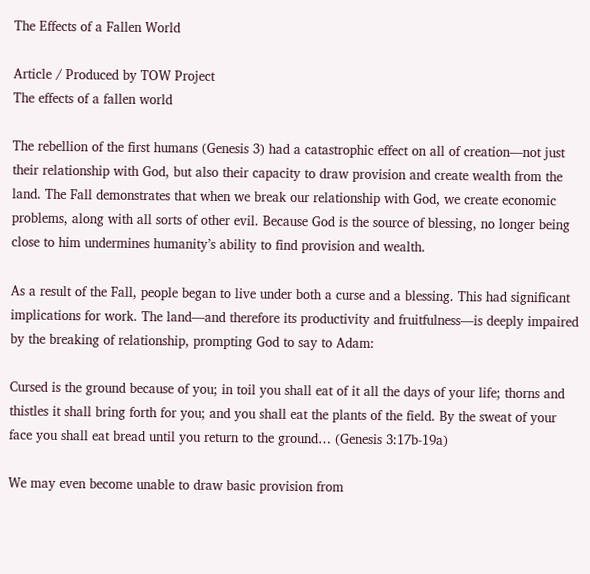The Effects of a Fallen World

Article / Produced by TOW Project
The effects of a fallen world

The rebellion of the first humans (Genesis 3) had a catastrophic effect on all of creation—not just their relationship with God, but also their capacity to draw provision and create wealth from the land. The Fall demonstrates that when we break our relationship with God, we create economic problems, along with all sorts of other evil. Because God is the source of blessing, no longer being close to him undermines humanity’s ability to find provision and wealth.

As a result of the Fall, people began to live under both a curse and a blessing. This had significant implications for work. The land—and therefore its productivity and fruitfulness—is deeply impaired by the breaking of relationship, prompting God to say to Adam:

Cursed is the ground because of you; in toil you shall eat of it all the days of your life; thorns and thistles it shall bring forth for you; and you shall eat the plants of the field. By the sweat of your face you shall eat bread until you return to the ground… (Genesis 3:17b-19a)

We may even become unable to draw basic provision from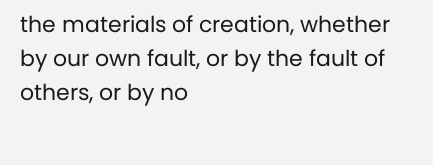the materials of creation, whether by our own fault, or by the fault of others, or by no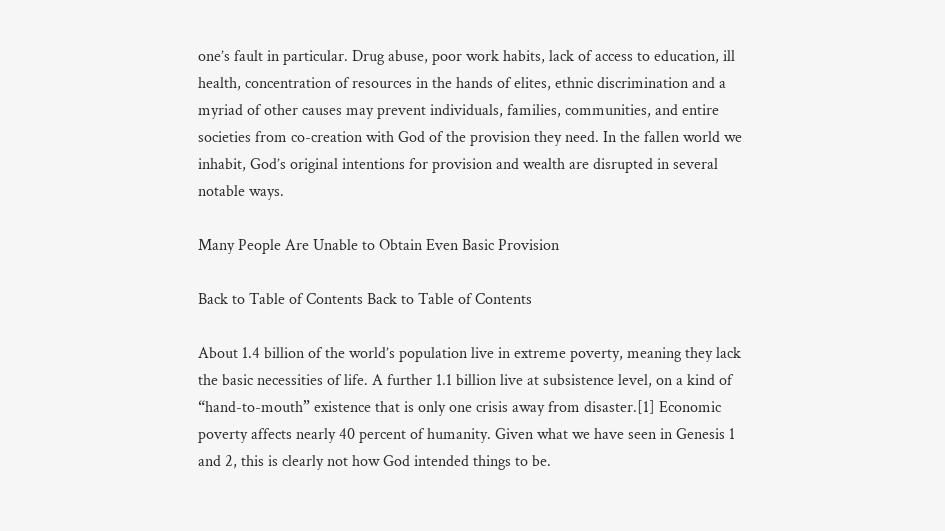one’s fault in particular. Drug abuse, poor work habits, lack of access to education, ill health, concentration of resources in the hands of elites, ethnic discrimination and a myriad of other causes may prevent individuals, families, communities, and entire societies from co-creation with God of the provision they need. In the fallen world we inhabit, God’s original intentions for provision and wealth are disrupted in several notable ways.

Many People Are Unable to Obtain Even Basic Provision

Back to Table of Contents Back to Table of Contents

About 1.4 billion of the world’s population live in extreme poverty, meaning they lack the basic necessities of life. A further 1.1 billion live at subsistence level, on a kind of “hand-to-mouth” existence that is only one crisis away from disaster.[1] Economic poverty affects nearly 40 percent of humanity. Given what we have seen in Genesis 1 and 2, this is clearly not how God intended things to be.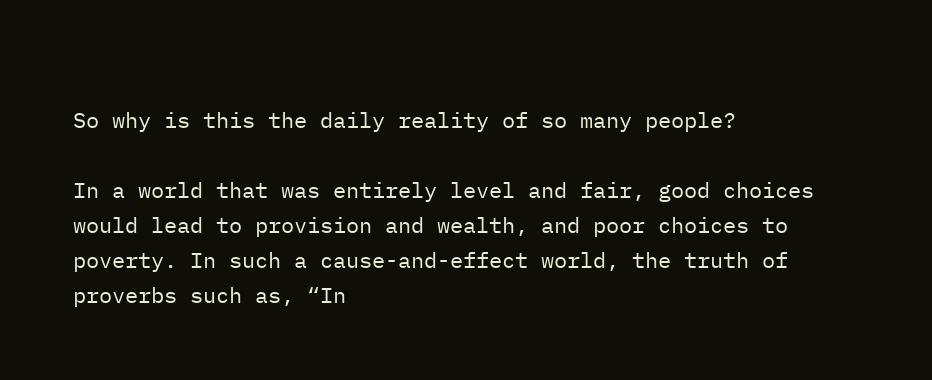So why is this the daily reality of so many people?

In a world that was entirely level and fair, good choices would lead to provision and wealth, and poor choices to poverty. In such a cause-and-effect world, the truth of proverbs such as, “In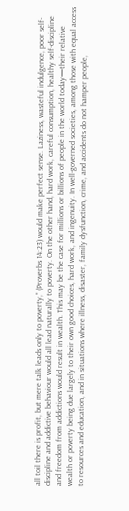all toil there is profit, but mere talk leads only to poverty,” (Proverbs 14:23) would make perfect sense. Laziness, wasteful indulgence, poor self-discipline and addictive behaviour would all lead naturally to poverty. On the other hand, hard work, careful consumption, healthy self-discipline and freedom from addictions would result in wealth. This may be the case for millions or billions of people in the world today—their relative wealth or poverty being due largely to their own good choices, hard work, and ingenuity. In well-governed societies, among those with equal access to resources and education, and in situations where illness, disaster, family dysfunction, crime, and accidents do not hamper people,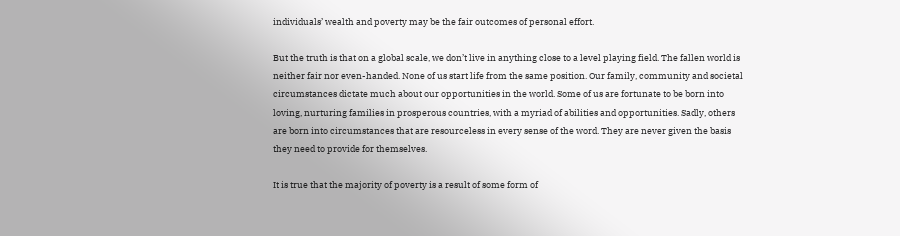individuals’ wealth and poverty may be the fair outcomes of personal effort.

But the truth is that on a global scale, we don’t live in anything close to a level playing field. The fallen world is neither fair nor even-handed. None of us start life from the same position. Our family, community and societal circumstances dictate much about our opportunities in the world. Some of us are fortunate to be born into loving, nurturing families in prosperous countries, with a myriad of abilities and opportunities. Sadly, others are born into circumstances that are resourceless in every sense of the word. They are never given the basis they need to provide for themselves.

It is true that the majority of poverty is a result of some form of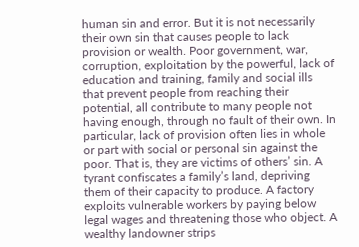human sin and error. But it is not necessarily their own sin that causes people to lack provision or wealth. Poor government, war, corruption, exploitation by the powerful, lack of education and training, family and social ills that prevent people from reaching their potential, all contribute to many people not having enough, through no fault of their own. In particular, lack of provision often lies in whole or part with social or personal sin against the poor. That is, they are victims of others’ sin. A tyrant confiscates a family’s land, depriving them of their capacity to produce. A factory exploits vulnerable workers by paying below legal wages and threatening those who object. A wealthy landowner strips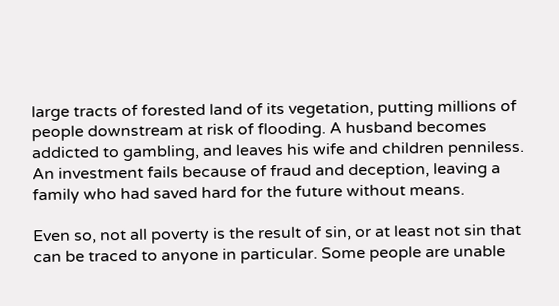large tracts of forested land of its vegetation, putting millions of people downstream at risk of flooding. A husband becomes addicted to gambling, and leaves his wife and children penniless. An investment fails because of fraud and deception, leaving a family who had saved hard for the future without means.

Even so, not all poverty is the result of sin, or at least not sin that can be traced to anyone in particular. Some people are unable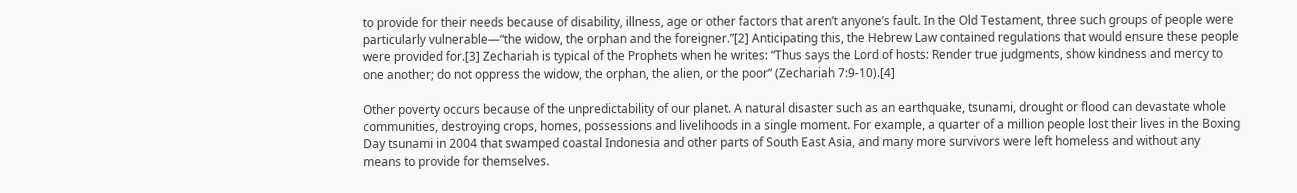to provide for their needs because of disability, illness, age or other factors that aren’t anyone’s fault. In the Old Testament, three such groups of people were particularly vulnerable—“the widow, the orphan and the foreigner.”[2] Anticipating this, the Hebrew Law contained regulations that would ensure these people were provided for.[3] Zechariah is typical of the Prophets when he writes: “Thus says the Lord of hosts: Render true judgments, show kindness and mercy to one another; do not oppress the widow, the orphan, the alien, or the poor” (Zechariah 7:9-10).[4]

Other poverty occurs because of the unpredictability of our planet. A natural disaster such as an earthquake, tsunami, drought or flood can devastate whole communities, destroying crops, homes, possessions and livelihoods in a single moment. For example, a quarter of a million people lost their lives in the Boxing Day tsunami in 2004 that swamped coastal Indonesia and other parts of South East Asia, and many more survivors were left homeless and without any means to provide for themselves.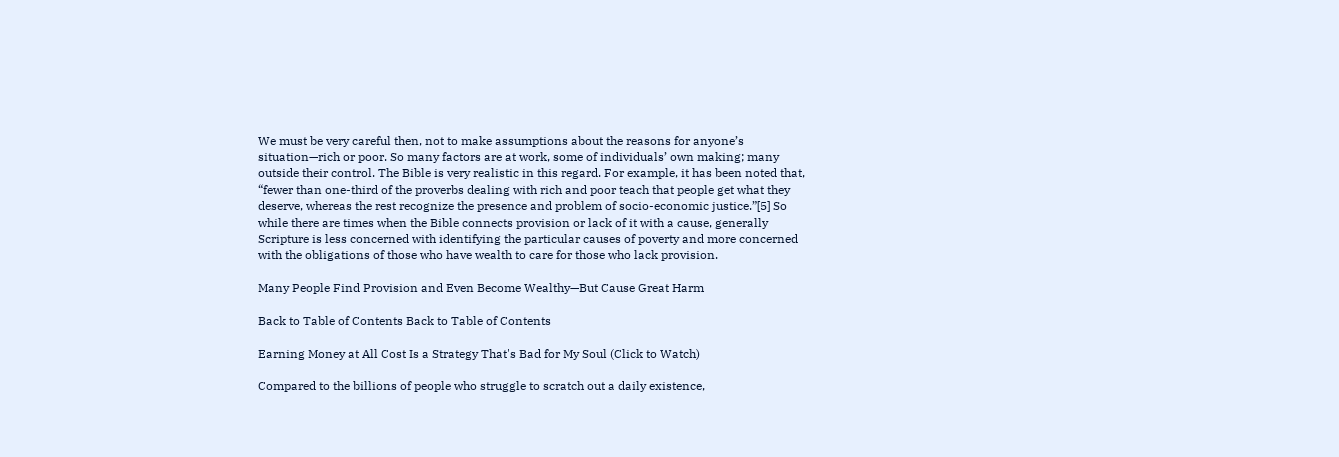We must be very careful then, not to make assumptions about the reasons for anyone’s situation—rich or poor. So many factors are at work, some of individuals’ own making; many outside their control. The Bible is very realistic in this regard. For example, it has been noted that, “fewer than one-third of the proverbs dealing with rich and poor teach that people get what they deserve, whereas the rest recognize the presence and problem of socio-economic justice.”[5] So while there are times when the Bible connects provision or lack of it with a cause, generally Scripture is less concerned with identifying the particular causes of poverty and more concerned with the obligations of those who have wealth to care for those who lack provision.

Many People Find Provision and Even Become Wealthy—But Cause Great Harm

Back to Table of Contents Back to Table of Contents

Earning Money at All Cost Is a Strategy That's Bad for My Soul (Click to Watch)

Compared to the billions of people who struggle to scratch out a daily existence,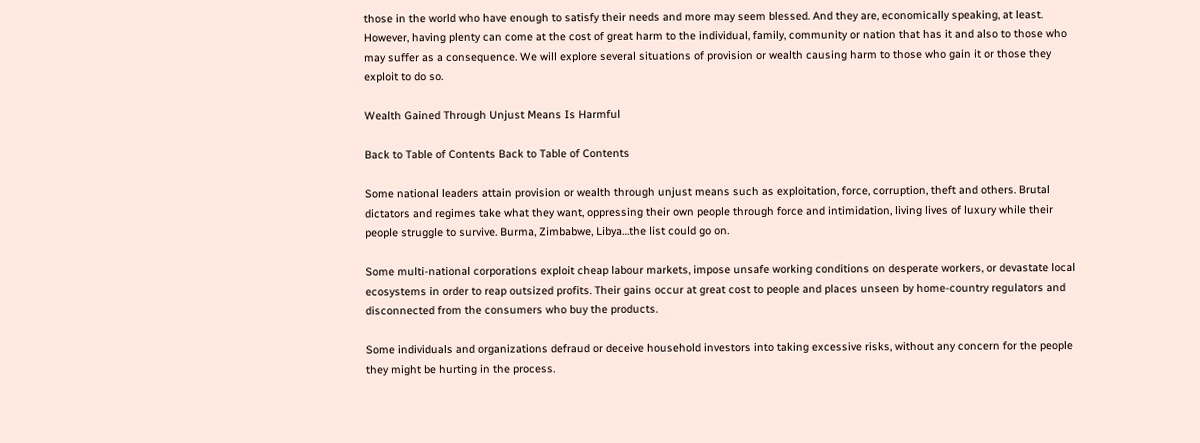those in the world who have enough to satisfy their needs and more may seem blessed. And they are, economically speaking, at least. However, having plenty can come at the cost of great harm to the individual, family, community or nation that has it and also to those who may suffer as a consequence. We will explore several situations of provision or wealth causing harm to those who gain it or those they exploit to do so.

Wealth Gained Through Unjust Means Is Harmful

Back to Table of Contents Back to Table of Contents

Some national leaders attain provision or wealth through unjust means such as exploitation, force, corruption, theft and others. Brutal dictators and regimes take what they want, oppressing their own people through force and intimidation, living lives of luxury while their people struggle to survive. Burma, Zimbabwe, Libya…the list could go on.

Some multi-national corporations exploit cheap labour markets, impose unsafe working conditions on desperate workers, or devastate local ecosystems in order to reap outsized profits. Their gains occur at great cost to people and places unseen by home-country regulators and disconnected from the consumers who buy the products.

Some individuals and organizations defraud or deceive household investors into taking excessive risks, without any concern for the people they might be hurting in the process.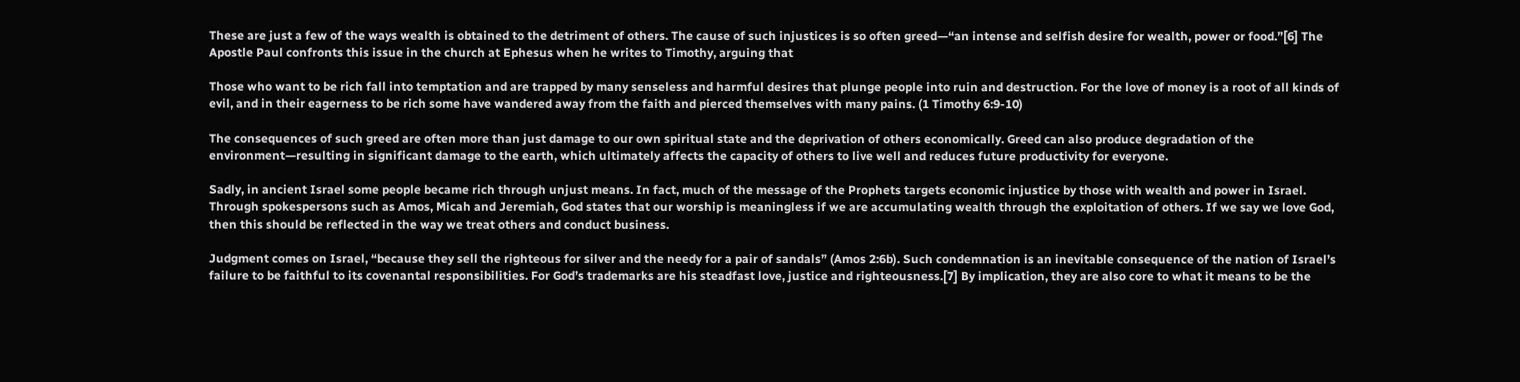These are just a few of the ways wealth is obtained to the detriment of others. The cause of such injustices is so often greed—“an intense and selfish desire for wealth, power or food.”[6] The Apostle Paul confronts this issue in the church at Ephesus when he writes to Timothy, arguing that

Those who want to be rich fall into temptation and are trapped by many senseless and harmful desires that plunge people into ruin and destruction. For the love of money is a root of all kinds of evil, and in their eagerness to be rich some have wandered away from the faith and pierced themselves with many pains. (1 Timothy 6:9-10)

The consequences of such greed are often more than just damage to our own spiritual state and the deprivation of others economically. Greed can also produce degradation of the environment—resulting in significant damage to the earth, which ultimately affects the capacity of others to live well and reduces future productivity for everyone.

Sadly, in ancient Israel some people became rich through unjust means. In fact, much of the message of the Prophets targets economic injustice by those with wealth and power in Israel. Through spokespersons such as Amos, Micah and Jeremiah, God states that our worship is meaningless if we are accumulating wealth through the exploitation of others. If we say we love God, then this should be reflected in the way we treat others and conduct business.

Judgment comes on Israel, “because they sell the righteous for silver and the needy for a pair of sandals” (Amos 2:6b). Such condemnation is an inevitable consequence of the nation of Israel’s failure to be faithful to its covenantal responsibilities. For God’s trademarks are his steadfast love, justice and righteousness.[7] By implication, they are also core to what it means to be the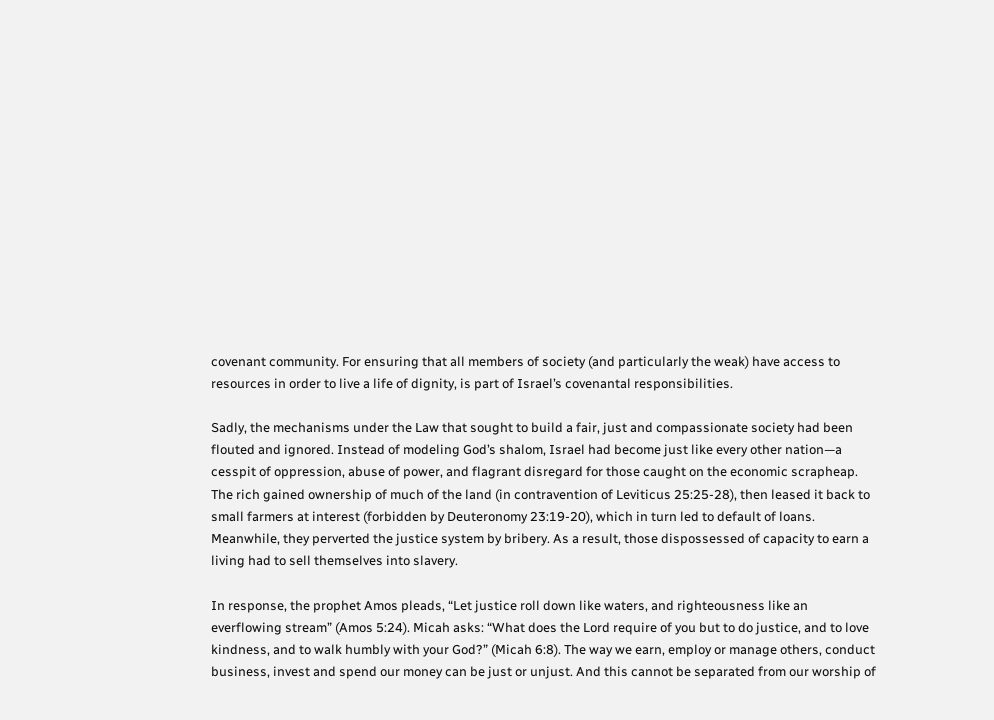covenant community. For ensuring that all members of society (and particularly the weak) have access to resources in order to live a life of dignity, is part of Israel’s covenantal responsibilities.

Sadly, the mechanisms under the Law that sought to build a fair, just and compassionate society had been flouted and ignored. Instead of modeling God’s shalom, Israel had become just like every other nation—a cesspit of oppression, abuse of power, and flagrant disregard for those caught on the economic scrapheap. The rich gained ownership of much of the land (in contravention of Leviticus 25:25-28), then leased it back to small farmers at interest (forbidden by Deuteronomy 23:19-20), which in turn led to default of loans. Meanwhile, they perverted the justice system by bribery. As a result, those dispossessed of capacity to earn a living had to sell themselves into slavery.

In response, the prophet Amos pleads, “Let justice roll down like waters, and righteousness like an everflowing stream” (Amos 5:24). Micah asks: “What does the Lord require of you but to do justice, and to love kindness, and to walk humbly with your God?” (Micah 6:8). The way we earn, employ or manage others, conduct business, invest and spend our money can be just or unjust. And this cannot be separated from our worship of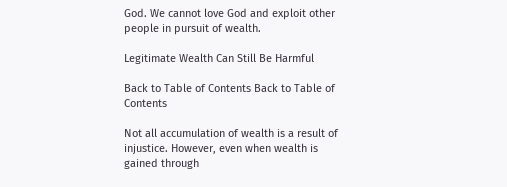God. We cannot love God and exploit other people in pursuit of wealth.

Legitimate Wealth Can Still Be Harmful

Back to Table of Contents Back to Table of Contents

Not all accumulation of wealth is a result of injustice. However, even when wealth is gained through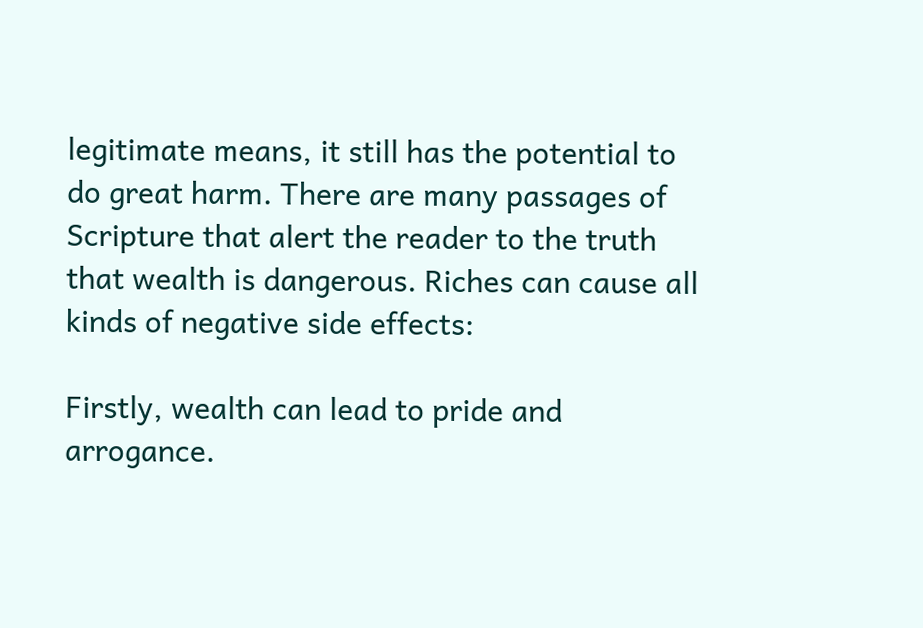legitimate means, it still has the potential to do great harm. There are many passages of Scripture that alert the reader to the truth that wealth is dangerous. Riches can cause all kinds of negative side effects:

Firstly, wealth can lead to pride and arrogance.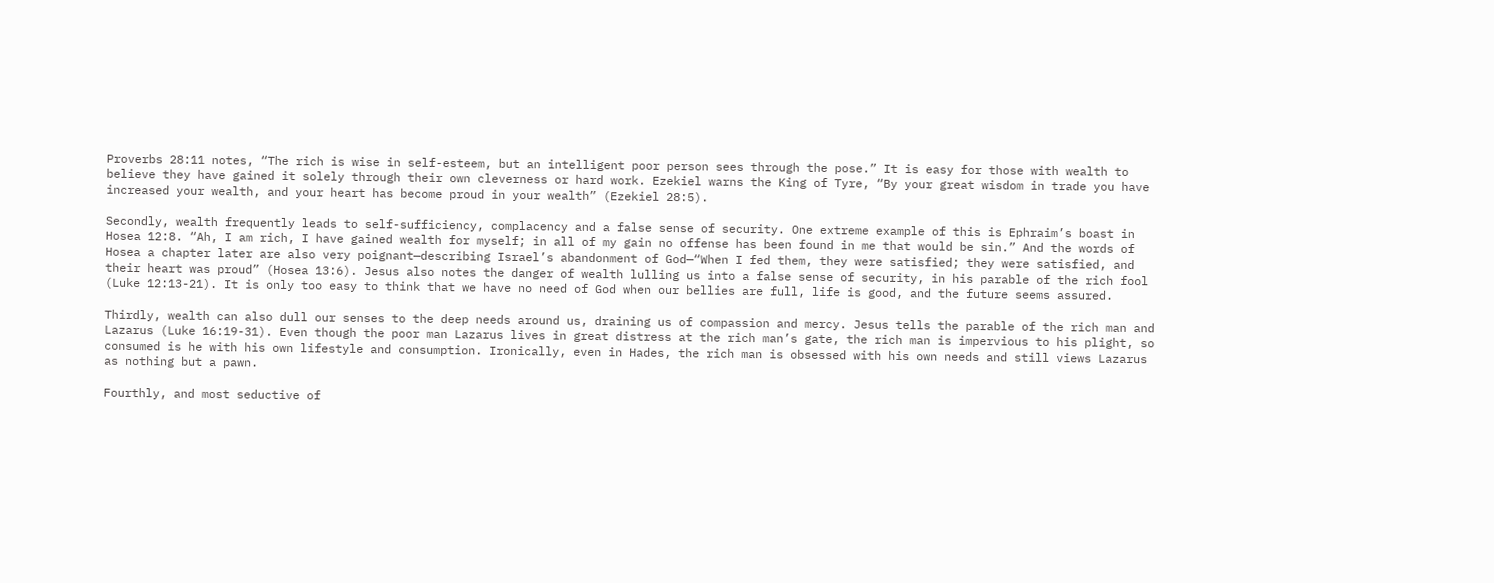Proverbs 28:11 notes, “The rich is wise in self-esteem, but an intelligent poor person sees through the pose.” It is easy for those with wealth to believe they have gained it solely through their own cleverness or hard work. Ezekiel warns the King of Tyre, “By your great wisdom in trade you have increased your wealth, and your heart has become proud in your wealth” (Ezekiel 28:5).

Secondly, wealth frequently leads to self-sufficiency, complacency and a false sense of security. One extreme example of this is Ephraim’s boast in Hosea 12:8. “Ah, I am rich, I have gained wealth for myself; in all of my gain no offense has been found in me that would be sin.” And the words of Hosea a chapter later are also very poignant—describing Israel’s abandonment of God—“When I fed them, they were satisfied; they were satisfied, and their heart was proud” (Hosea 13:6). Jesus also notes the danger of wealth lulling us into a false sense of security, in his parable of the rich fool (Luke 12:13-21). It is only too easy to think that we have no need of God when our bellies are full, life is good, and the future seems assured.

Thirdly, wealth can also dull our senses to the deep needs around us, draining us of compassion and mercy. Jesus tells the parable of the rich man and Lazarus (Luke 16:19-31). Even though the poor man Lazarus lives in great distress at the rich man’s gate, the rich man is impervious to his plight, so consumed is he with his own lifestyle and consumption. Ironically, even in Hades, the rich man is obsessed with his own needs and still views Lazarus as nothing but a pawn.

Fourthly, and most seductive of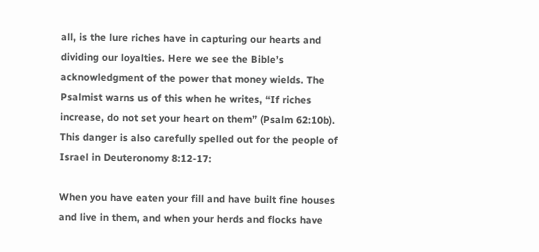all, is the lure riches have in capturing our hearts and dividing our loyalties. Here we see the Bible’s acknowledgment of the power that money wields. The Psalmist warns us of this when he writes, “If riches increase, do not set your heart on them” (Psalm 62:10b). This danger is also carefully spelled out for the people of Israel in Deuteronomy 8:12-17:

When you have eaten your fill and have built fine houses and live in them, and when your herds and flocks have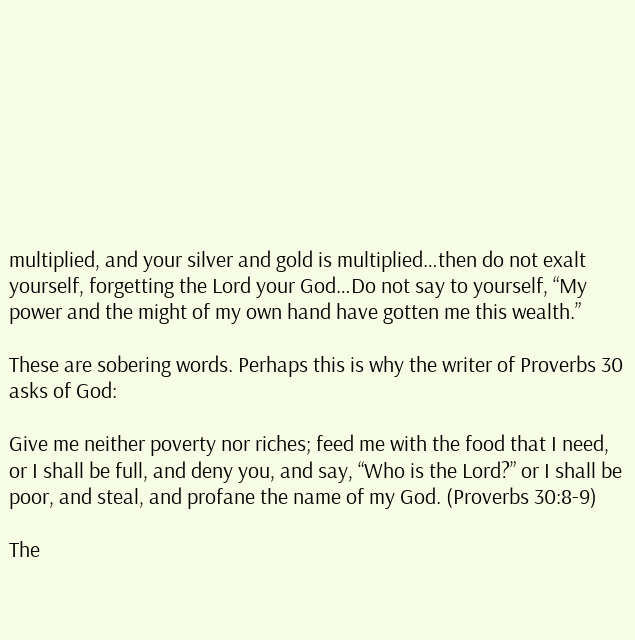multiplied, and your silver and gold is multiplied…then do not exalt yourself, forgetting the Lord your God…Do not say to yourself, “My power and the might of my own hand have gotten me this wealth.”

These are sobering words. Perhaps this is why the writer of Proverbs 30 asks of God:

Give me neither poverty nor riches; feed me with the food that I need, or I shall be full, and deny you, and say, “Who is the Lord?” or I shall be poor, and steal, and profane the name of my God. (Proverbs 30:8-9)

The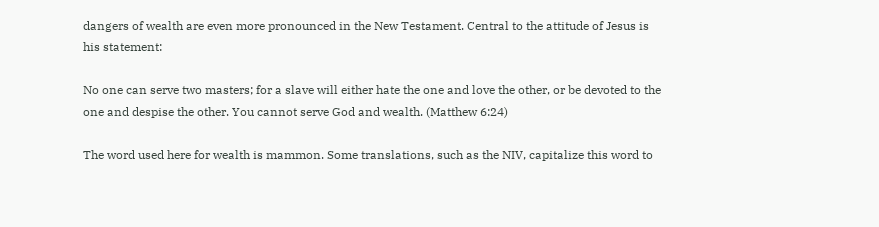dangers of wealth are even more pronounced in the New Testament. Central to the attitude of Jesus is his statement:

No one can serve two masters; for a slave will either hate the one and love the other, or be devoted to the one and despise the other. You cannot serve God and wealth. (Matthew 6:24)

The word used here for wealth is mammon. Some translations, such as the NIV, capitalize this word to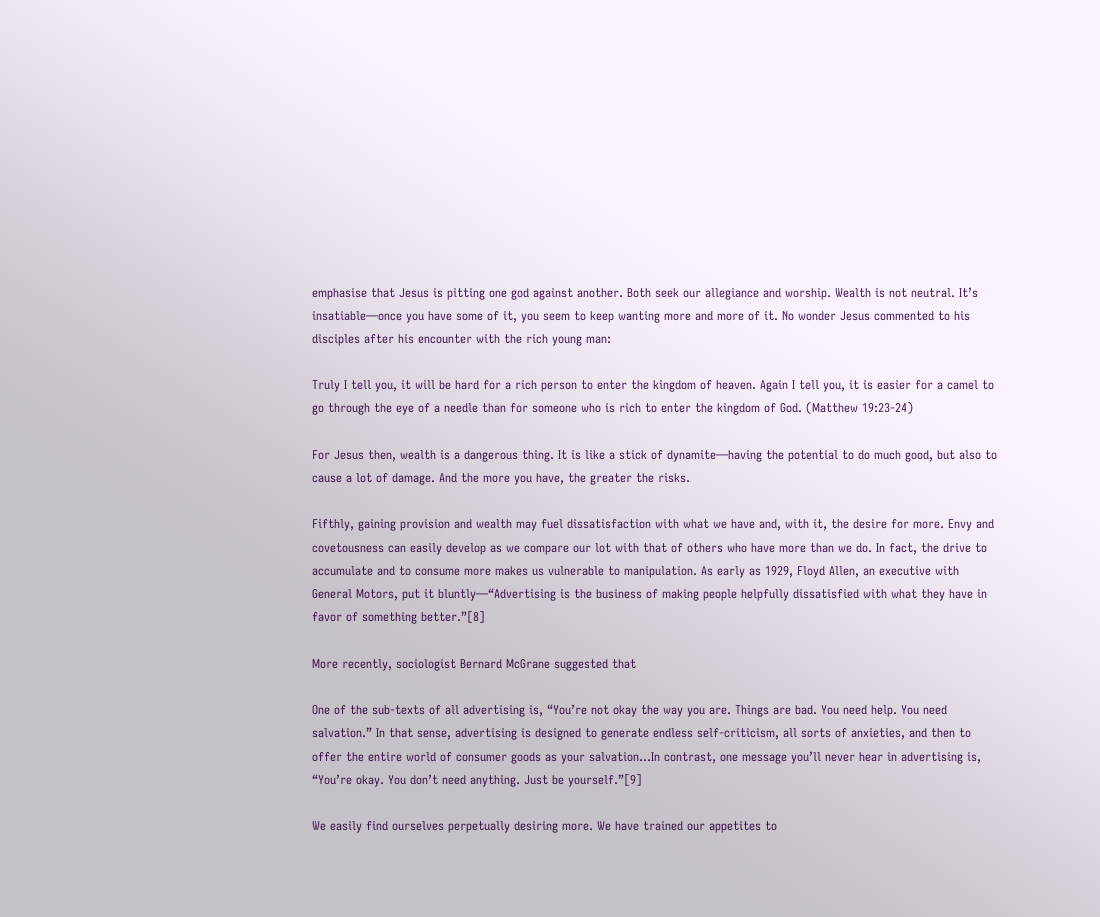emphasise that Jesus is pitting one god against another. Both seek our allegiance and worship. Wealth is not neutral. It’s insatiable—once you have some of it, you seem to keep wanting more and more of it. No wonder Jesus commented to his disciples after his encounter with the rich young man:

Truly I tell you, it will be hard for a rich person to enter the kingdom of heaven. Again I tell you, it is easier for a camel to go through the eye of a needle than for someone who is rich to enter the kingdom of God. (Matthew 19:23-24)

For Jesus then, wealth is a dangerous thing. It is like a stick of dynamite—having the potential to do much good, but also to cause a lot of damage. And the more you have, the greater the risks.

Fifthly, gaining provision and wealth may fuel dissatisfaction with what we have and, with it, the desire for more. Envy and covetousness can easily develop as we compare our lot with that of others who have more than we do. In fact, the drive to accumulate and to consume more makes us vulnerable to manipulation. As early as 1929, Floyd Allen, an executive with General Motors, put it bluntly—“Advertising is the business of making people helpfully dissatisfied with what they have in favor of something better.”[8]

More recently, sociologist Bernard McGrane suggested that

One of the sub-texts of all advertising is, “You’re not okay the way you are. Things are bad. You need help. You need salvation.” In that sense, advertising is designed to generate endless self-criticism, all sorts of anxieties, and then to offer the entire world of consumer goods as your salvation…In contrast, one message you’ll never hear in advertising is, “You’re okay. You don’t need anything. Just be yourself.”[9]

We easily find ourselves perpetually desiring more. We have trained our appetites to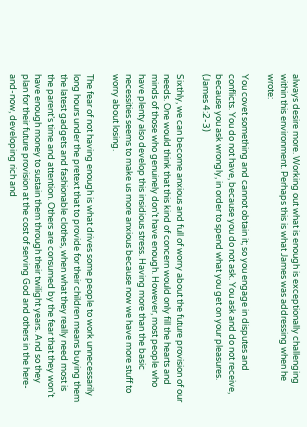always desire more. Working out what is enough is exceptionally challenging within this environment. Perhaps this is what James was addressing when he wrote:

You covet something and cannot obtain it; so you engage in disputes and conflicts. You do not have, because you do not ask. You ask and do not receive, because you ask wrongly, in order to spend what you get on your pleasures. (James 4:2-3)

Sixthly, we can become anxious and full of worry about the future provision of our needs. One would think that this kind of concern would only fill the hearts and minds of those who genuinely don’t have enough. However, most people who have plenty also develop this insidious stress. Having more than the basic necessities seems to make us more anxious because now we have more stuff to worry about losing.

The fear of not having enough is what drives some people to work unnecessarily long hours under the pretext that to provide for their children means buying them the latest gadgets and fashionable clothes, when what they really need most is the parent’s time and attention. Others are consumed by the fear that they won’t have enough money to sustain them through their twilight years. And so they plan for their future provision at the cost of serving God and others in the here-and-now, developing rich and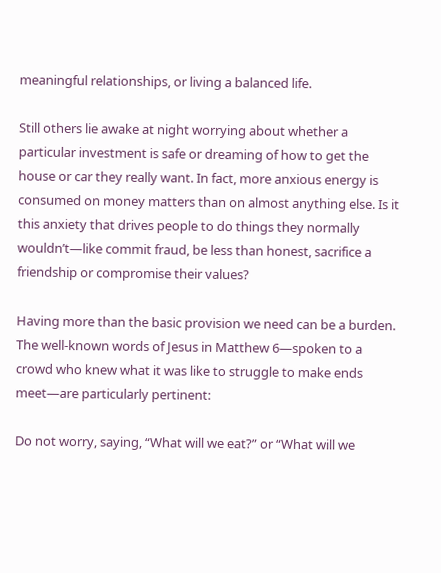meaningful relationships, or living a balanced life.

Still others lie awake at night worrying about whether a particular investment is safe or dreaming of how to get the house or car they really want. In fact, more anxious energy is consumed on money matters than on almost anything else. Is it this anxiety that drives people to do things they normally wouldn’t—like commit fraud, be less than honest, sacrifice a friendship or compromise their values?

Having more than the basic provision we need can be a burden. The well-known words of Jesus in Matthew 6—spoken to a crowd who knew what it was like to struggle to make ends meet—are particularly pertinent:

Do not worry, saying, “What will we eat?” or “What will we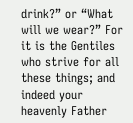drink?” or “What will we wear?” For it is the Gentiles who strive for all these things; and indeed your heavenly Father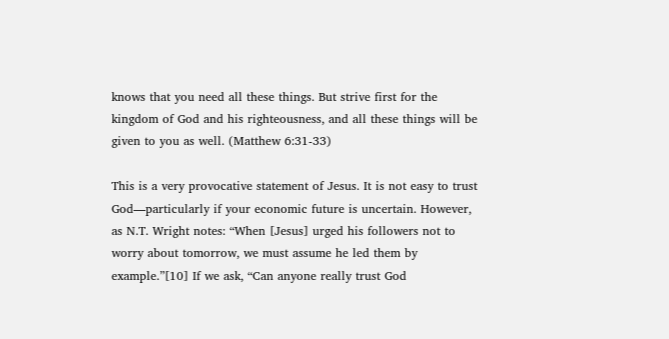knows that you need all these things. But strive first for the kingdom of God and his righteousness, and all these things will be given to you as well. (Matthew 6:31-33)

This is a very provocative statement of Jesus. It is not easy to trust God—particularly if your economic future is uncertain. However, as N.T. Wright notes: “When [Jesus] urged his followers not to worry about tomorrow, we must assume he led them by example.”[10] If we ask, “Can anyone really trust God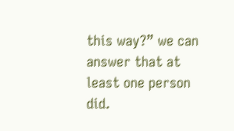this way?” we can answer that at least one person did.